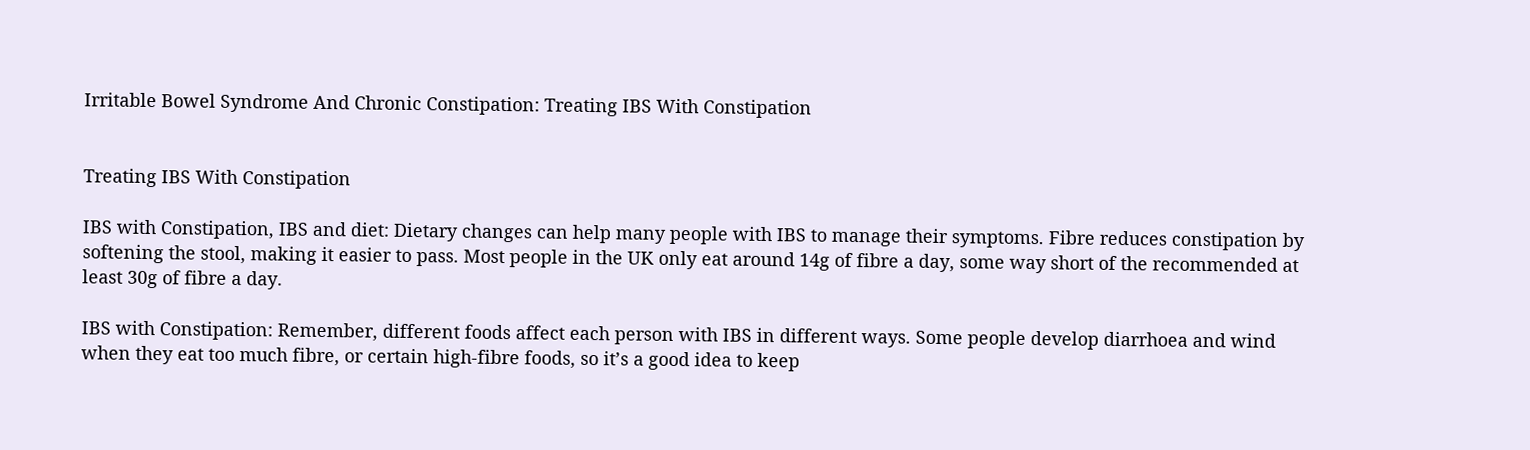Irritable Bowel Syndrome And Chronic Constipation: Treating IBS With Constipation


Treating IBS With Constipation

IBS with Constipation, IBS and diet: Dietary changes can help many people with IBS to manage their symptoms. Fibre reduces constipation by softening the stool, making it easier to pass. Most people in the UK only eat around 14g of fibre a day, some way short of the recommended at least 30g of fibre a day.

IBS with Constipation: Remember, different foods affect each person with IBS in different ways. Some people develop diarrhoea and wind when they eat too much fibre, or certain high-fibre foods, so it’s a good idea to keep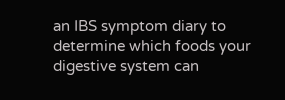an IBS symptom diary to determine which foods your digestive system can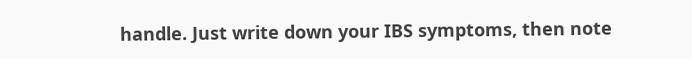handle. Just write down your IBS symptoms, then note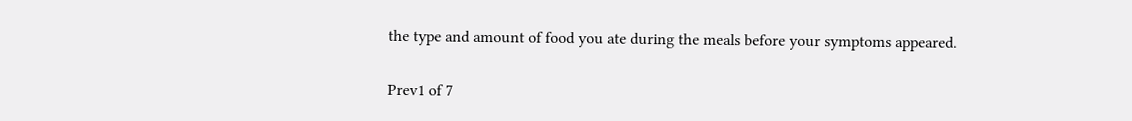the type and amount of food you ate during the meals before your symptoms appeared.

Prev1 of 7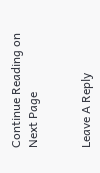Continue Reading on Next Page


Leave A Reply